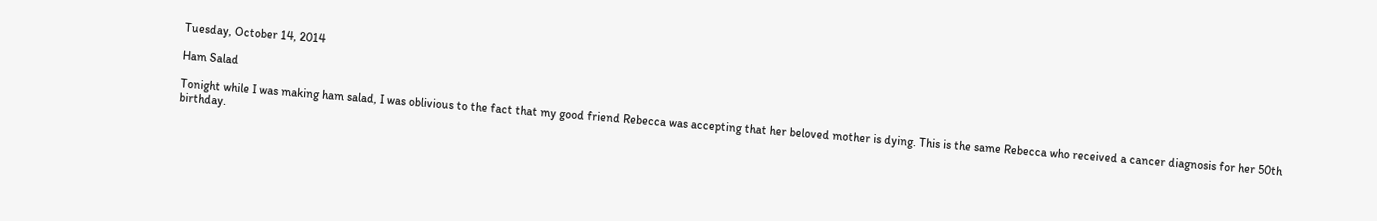Tuesday, October 14, 2014

Ham Salad

Tonight while I was making ham salad, I was oblivious to the fact that my good friend Rebecca was accepting that her beloved mother is dying. This is the same Rebecca who received a cancer diagnosis for her 50th birthday.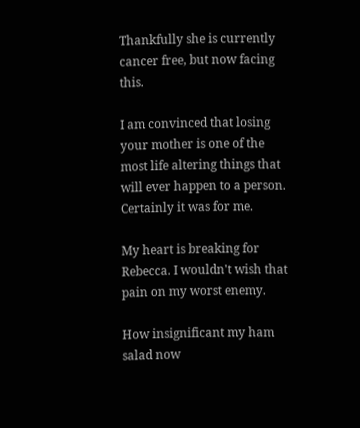Thankfully she is currently cancer free, but now facing this.

I am convinced that losing your mother is one of the most life altering things that will ever happen to a person. Certainly it was for me.

My heart is breaking for Rebecca. I wouldn't wish that pain on my worst enemy.

How insignificant my ham salad now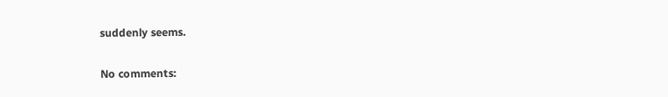suddenly seems.

No comments: